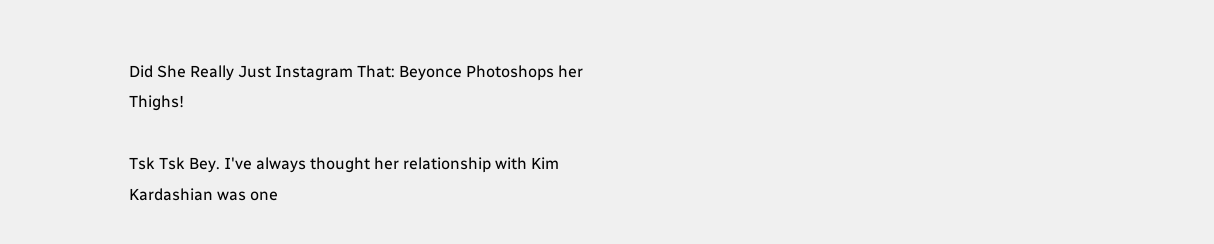Did She Really Just Instagram That: Beyonce Photoshops her Thighs!

Tsk Tsk Bey. I've always thought her relationship with Kim Kardashian was one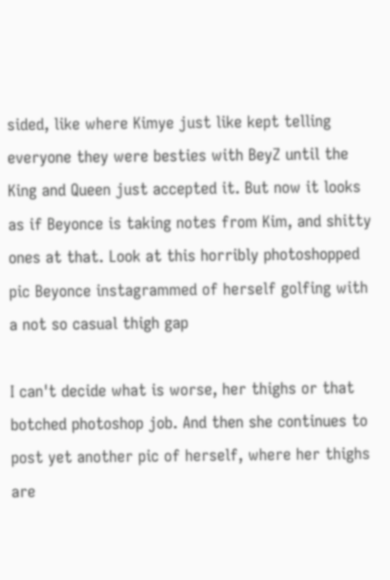sided, like where Kimye just like kept telling everyone they were besties with BeyZ until the King and Queen just accepted it. But now it looks as if Beyonce is taking notes from Kim, and shitty ones at that. Look at this horribly photoshopped pic Beyonce instagrammed of herself golfing with a not so casual thigh gap

I can't decide what is worse, her thighs or that botched photoshop job. And then she continues to post yet another pic of herself, where her thighs are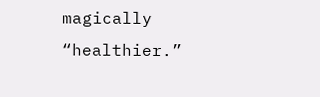magically “healthier.”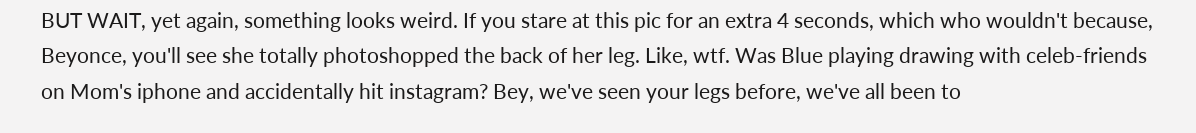BUT WAIT, yet again, something looks weird. If you stare at this pic for an extra 4 seconds, which who wouldn't because, Beyonce, you'll see she totally photoshopped the back of her leg. Like, wtf. Was Blue playing drawing with celeb-friends on Mom's iphone and accidentally hit instagram? Bey, we've seen your legs before, we've all been to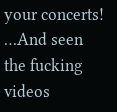your concerts! …And seen the fucking videos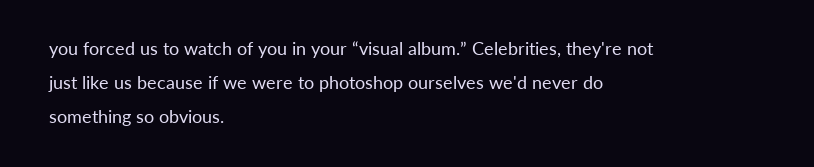you forced us to watch of you in your “visual album.” Celebrities, they're not just like us because if we were to photoshop ourselves we'd never do something so obvious.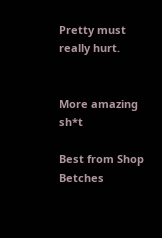Pretty must really hurt.


More amazing sh*t

Best from Shop Betches